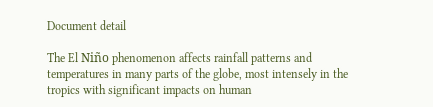Document detail

The El Niño phenomenon affects rainfall patterns and temperatures in many parts of the globe, most intensely in the tropics with significant impacts on human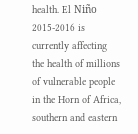health. El Niño 2015-2016 is currently affecting the health of millions of vulnerable people in the Horn of Africa, southern and eastern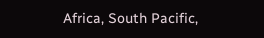Africa, South Pacific,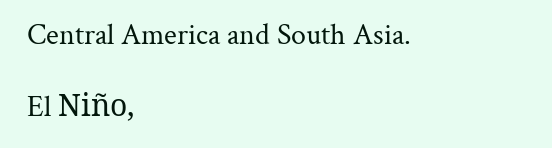Central America and South Asia.

El Niño,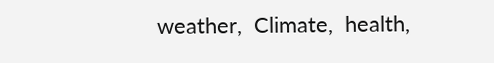weather,  Climate,  health,